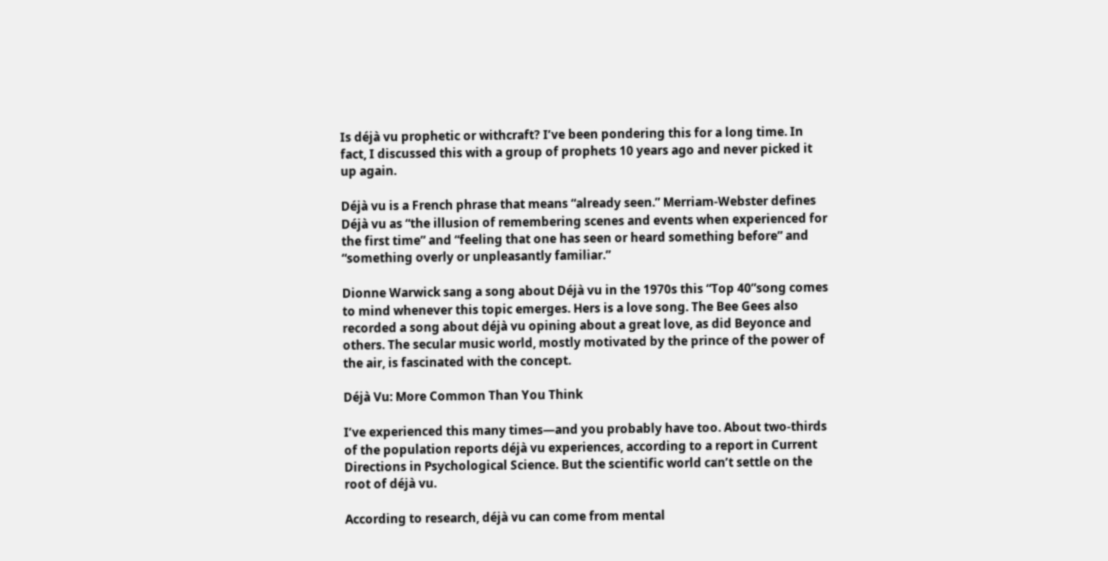Is déjà vu prophetic or withcraft? I’ve been pondering this for a long time. In fact, I discussed this with a group of prophets 10 years ago and never picked it up again.

Déjà vu is a French phrase that means “already seen.” Merriam-Webster defines Déjà vu as “the illusion of remembering scenes and events when experienced for the first time” and “feeling that one has seen or heard something before” and “something overly or unpleasantly familiar.”

Dionne Warwick sang a song about Déjà vu in the 1970s this “Top 40”song comes to mind whenever this topic emerges. Hers is a love song. The Bee Gees also recorded a song about déjà vu opining about a great love, as did Beyonce and others. The secular music world, mostly motivated by the prince of the power of the air, is fascinated with the concept.

Déjà Vu: More Common Than You Think

I’ve experienced this many times—and you probably have too. About two-thirds of the population reports déjà vu experiences, according to a report in Current Directions in Psychological Science. But the scientific world can’t settle on the root of déjà vu.

According to research, déjà vu can come from mental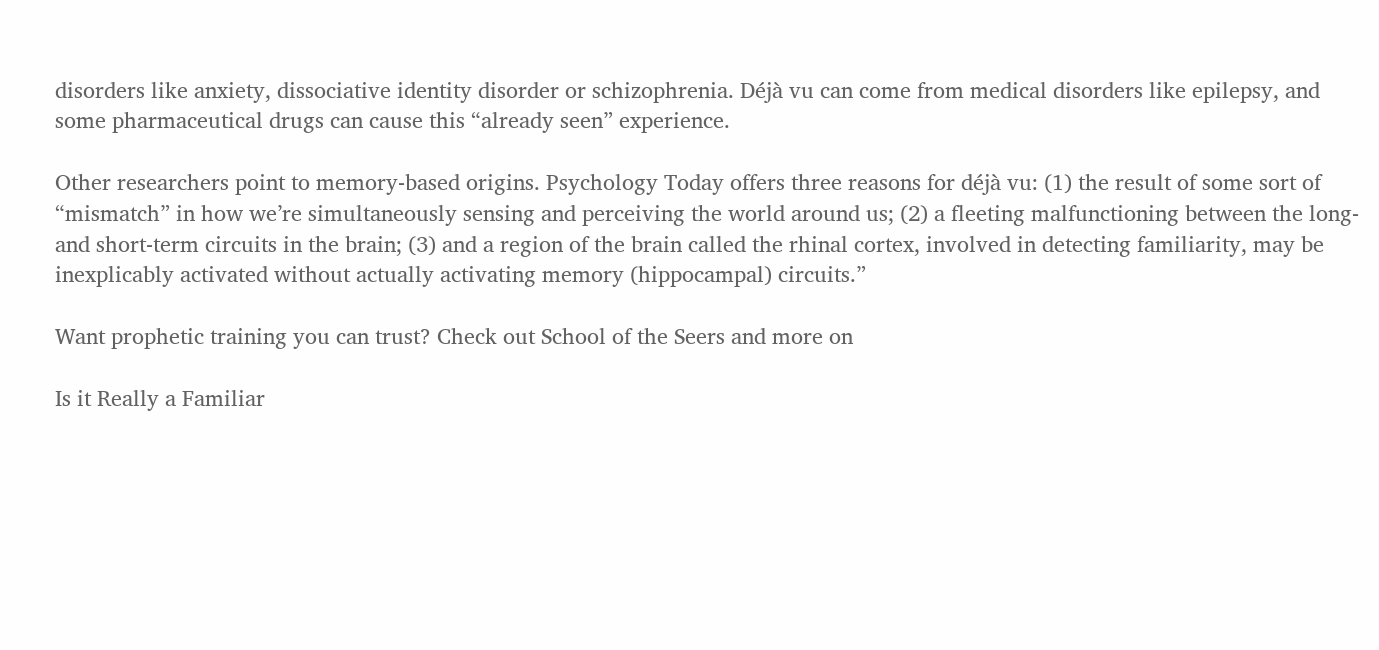disorders like anxiety, dissociative identity disorder or schizophrenia. Déjà vu can come from medical disorders like epilepsy, and some pharmaceutical drugs can cause this “already seen” experience.

Other researchers point to memory-based origins. Psychology Today offers three reasons for déjà vu: (1) the result of some sort of “mismatch” in how we’re simultaneously sensing and perceiving the world around us; (2) a fleeting malfunctioning between the long- and short-term circuits in the brain; (3) and a region of the brain called the rhinal cortex, involved in detecting familiarity, may be inexplicably activated without actually activating memory (hippocampal) circuits.”

Want prophetic training you can trust? Check out School of the Seers and more on

Is it Really a Familiar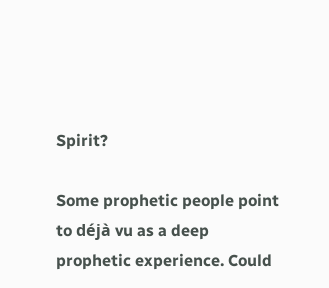Spirit?

Some prophetic people point to déjà vu as a deep prophetic experience. Could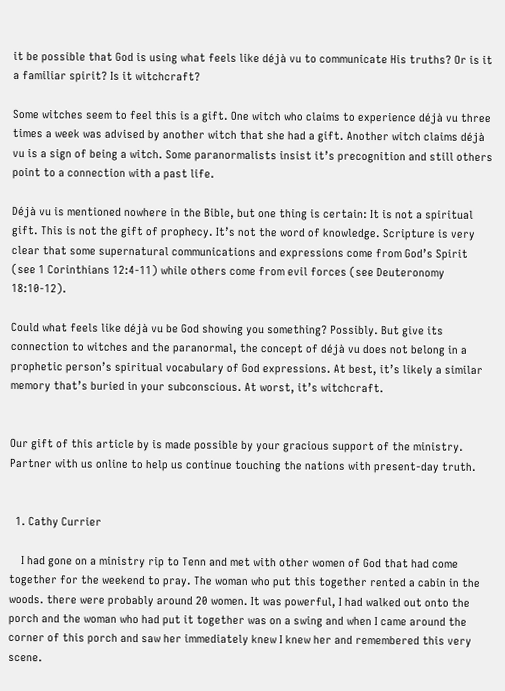it be possible that God is using what feels like déjà vu to communicate His truths? Or is it a familiar spirit? Is it witchcraft?

Some witches seem to feel this is a gift. One witch who claims to experience déjà vu three times a week was advised by another witch that she had a gift. Another witch claims déjà vu is a sign of being a witch. Some paranormalists insist it’s precognition and still others point to a connection with a past life.

Déjà vu is mentioned nowhere in the Bible, but one thing is certain: It is not a spiritual gift. This is not the gift of prophecy. It’s not the word of knowledge. Scripture is very clear that some supernatural communications and expressions come from God’s Spirit (see 1 Corinthians 12:4-11) while others come from evil forces (see Deuteronomy 18:10-12).

Could what feels like déjà vu be God showing you something? Possibly. But give its connection to witches and the paranormal, the concept of déjà vu does not belong in a prophetic person’s spiritual vocabulary of God expressions. At best, it’s likely a similar memory that’s buried in your subconscious. At worst, it’s witchcraft.


Our gift of this article by is made possible by your gracious support of the ministry. Partner with us online to help us continue touching the nations with present-day truth.


  1. Cathy Currier

    I had gone on a ministry rip to Tenn and met with other women of God that had come together for the weekend to pray. The woman who put this together rented a cabin in the woods. there were probably around 20 women. It was powerful, I had walked out onto the porch and the woman who had put it together was on a swing and when I came around the corner of this porch and saw her immediately knew I knew her and remembered this very scene.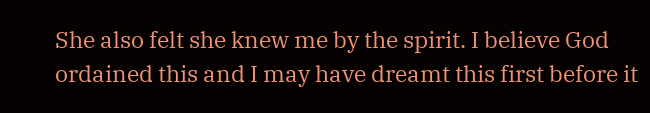She also felt she knew me by the spirit. I believe God ordained this and I may have dreamt this first before it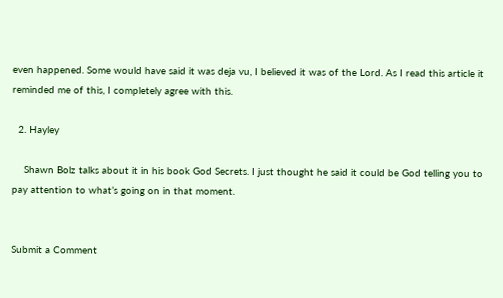even happened. Some would have said it was deja vu, I believed it was of the Lord. As I read this article it reminded me of this, I completely agree with this.

  2. Hayley

    Shawn Bolz talks about it in his book God Secrets. I just thought he said it could be God telling you to pay attention to what’s going on in that moment.


Submit a Comment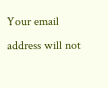Your email address will not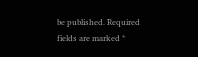be published. Required fields are marked *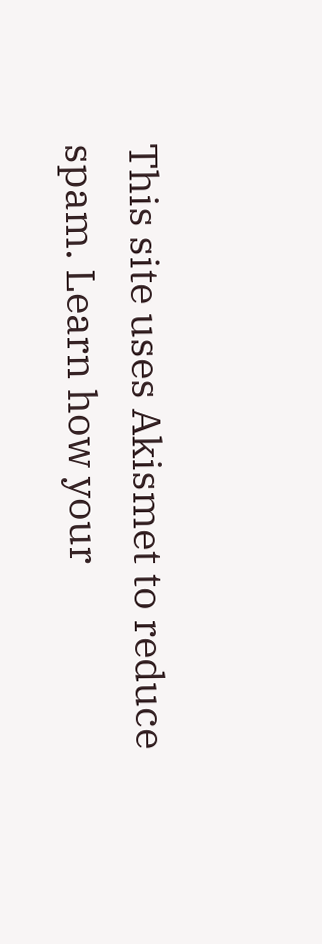This site uses Akismet to reduce spam. Learn how your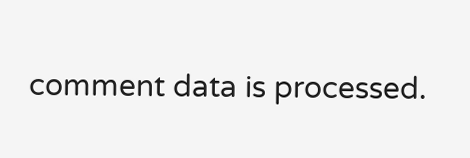comment data is processed.